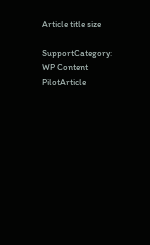Article title size

SupportCategory: WP Content PilotArticle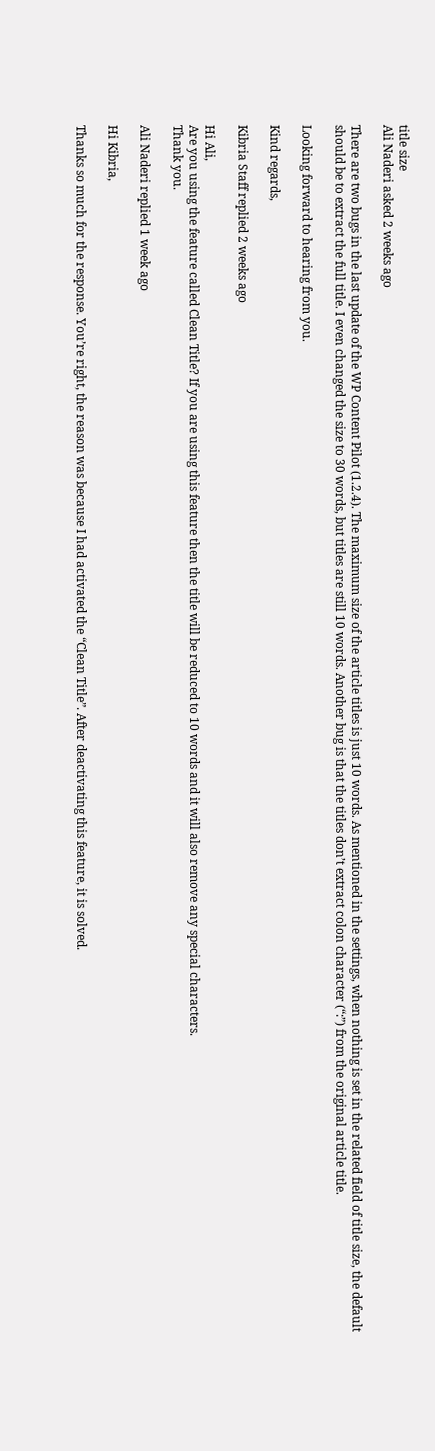title size
Ali Naderi asked 2 weeks ago

There are two bugs in the last update of the WP Content Pilot (1.2.4). The maximum size of the article titles is just 10 words. As mentioned in the settings, when nothing is set in the related field of title size, the default should be to extract the full title. I even changed the size to 30 words, but titles are still 10 words. Another bug is that the titles don’t extract colon character (“:”) from the original article title.

Looking forward to hearing from you.

Kind regards,

Kibria Staff replied 2 weeks ago

Hi Ali,
Are you using the feature called Clean Title? If you are using this feature then the title will be reduced to 10 words and it will also remove any special characters.
Thank you.

Ali Naderi replied 1 week ago

Hi Kibria,

Thanks so much for the response. You’re right, the reason was because I had activated the “Clean Title”. After deactivating this feature, it is solved.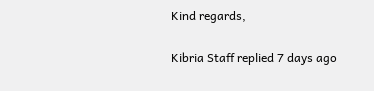Kind regards,

Kibria Staff replied 7 days ago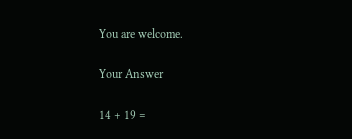You are welcome.

Your Answer

14 + 19 =